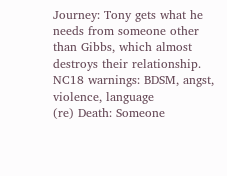Journey: Tony gets what he needs from someone other than Gibbs, which almost destroys their relationship. NC18 warnings: BDSM, angst, violence, language
(re) Death: Someone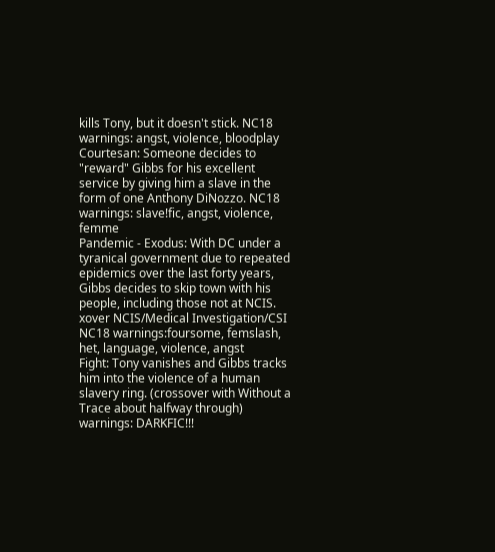kills Tony, but it doesn't stick. NC18 warnings: angst, violence, bloodplay
Courtesan: Someone decides to "reward" Gibbs for his excellent service by giving him a slave in the form of one Anthony DiNozzo. NC18 warnings: slave!fic, angst, violence, femme
Pandemic - Exodus: With DC under a tyranical government due to repeated epidemics over the last forty years, Gibbs decides to skip town with his people, including those not at NCIS. xover NCIS/Medical Investigation/CSI NC18 warnings:foursome, femslash, het, language, violence, angst
Fight: Tony vanishes and Gibbs tracks him into the violence of a human slavery ring. (crossover with Without a Trace about halfway through) warnings: DARKFIC!!!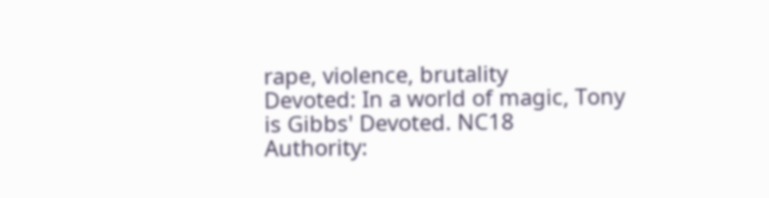rape, violence, brutality
Devoted: In a world of magic, Tony is Gibbs' Devoted. NC18
Authority: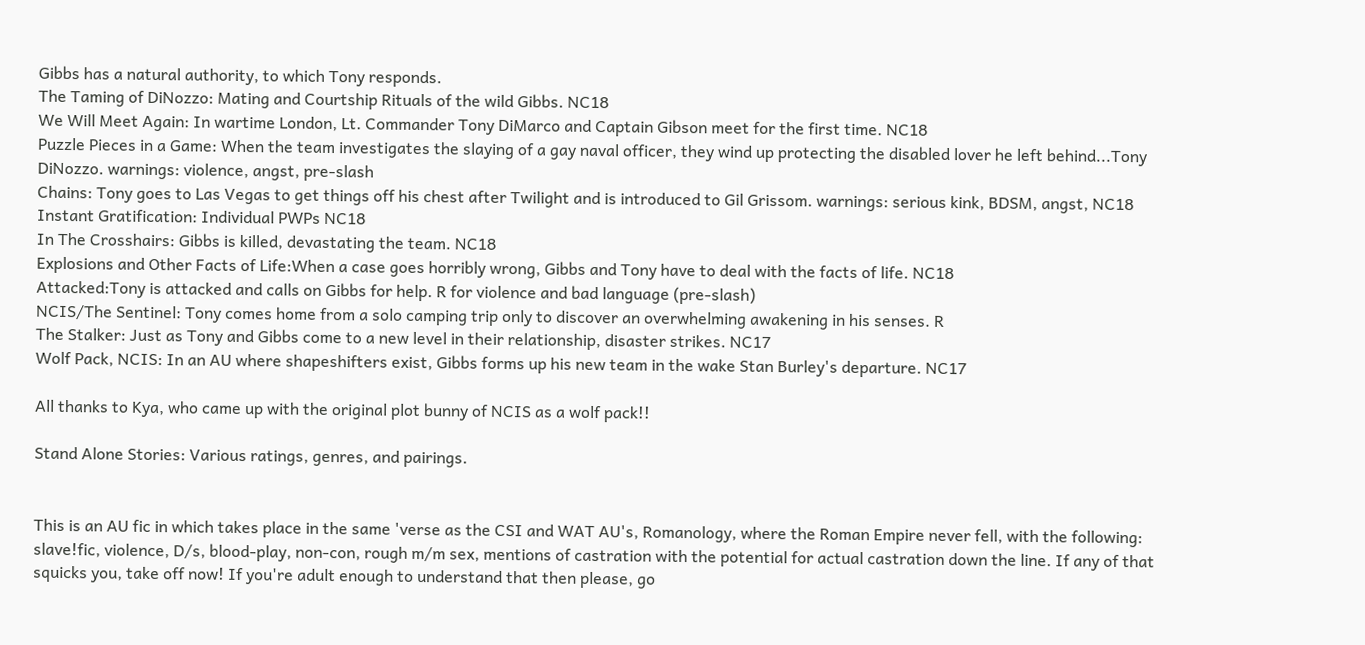Gibbs has a natural authority, to which Tony responds.
The Taming of DiNozzo: Mating and Courtship Rituals of the wild Gibbs. NC18
We Will Meet Again: In wartime London, Lt. Commander Tony DiMarco and Captain Gibson meet for the first time. NC18
Puzzle Pieces in a Game: When the team investigates the slaying of a gay naval officer, they wind up protecting the disabled lover he left behind...Tony DiNozzo. warnings: violence, angst, pre-slash
Chains: Tony goes to Las Vegas to get things off his chest after Twilight and is introduced to Gil Grissom. warnings: serious kink, BDSM, angst, NC18
Instant Gratification: Individual PWPs NC18
In The Crosshairs: Gibbs is killed, devastating the team. NC18
Explosions and Other Facts of Life:When a case goes horribly wrong, Gibbs and Tony have to deal with the facts of life. NC18
Attacked:Tony is attacked and calls on Gibbs for help. R for violence and bad language (pre-slash)
NCIS/The Sentinel: Tony comes home from a solo camping trip only to discover an overwhelming awakening in his senses. R
The Stalker: Just as Tony and Gibbs come to a new level in their relationship, disaster strikes. NC17
Wolf Pack, NCIS: In an AU where shapeshifters exist, Gibbs forms up his new team in the wake Stan Burley's departure. NC17

All thanks to Kya, who came up with the original plot bunny of NCIS as a wolf pack!!

Stand Alone Stories: Various ratings, genres, and pairings.


This is an AU fic in which takes place in the same 'verse as the CSI and WAT AU's, Romanology, where the Roman Empire never fell, with the following: slave!fic, violence, D/s, blood-play, non-con, rough m/m sex, mentions of castration with the potential for actual castration down the line. If any of that squicks you, take off now! If you're adult enough to understand that then please, go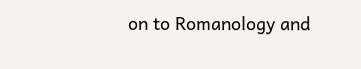on to Romanology and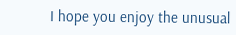I hope you enjoy the unusual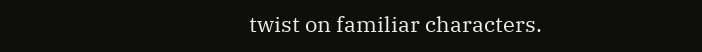twist on familiar characters.